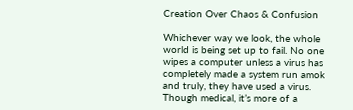Creation Over Chaos & Confusion

Whichever way we look, the whole world is being set up to fail. No one wipes a computer unless a virus has completely made a system run amok and truly, they have used a virus. Though medical, it’s more of a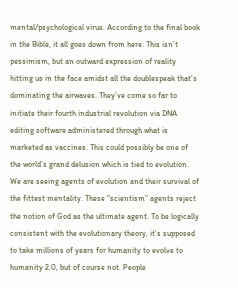mental/psychological virus. According to the final book in the Bible, it all goes down from here. This isn’t pessimism, but an outward expression of reality hitting us in the face amidst all the doublespeak that’s dominating the airwaves. They’ve come so far to initiate their fourth industrial revolution via DNA editing software administered through what is marketed as vaccines. This could possibly be one of the world’s grand delusion which is tied to evolution. We are seeing agents of evolution and their survival of the fittest mentality. These “scientism” agents reject the notion of God as the ultimate agent. To be logically consistent with the evolutionary theory, it’s supposed to take millions of years for humanity to evolve to humanity 2.0, but of course not. People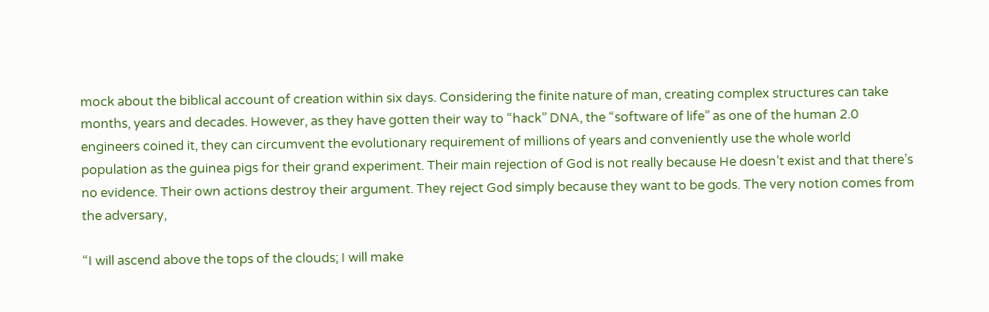mock about the biblical account of creation within six days. Considering the finite nature of man, creating complex structures can take months, years and decades. However, as they have gotten their way to “hack” DNA, the “software of life” as one of the human 2.0 engineers coined it, they can circumvent the evolutionary requirement of millions of years and conveniently use the whole world population as the guinea pigs for their grand experiment. Their main rejection of God is not really because He doesn’t exist and that there’s no evidence. Their own actions destroy their argument. They reject God simply because they want to be gods. The very notion comes from the adversary,

“I will ascend above the tops of the clouds; I will make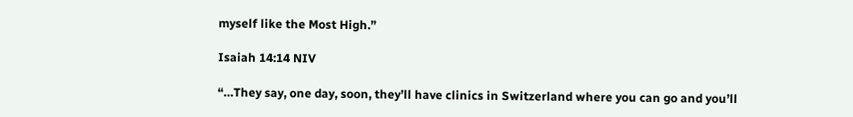myself like the Most High.”

Isaiah 14:14 NIV

“…They say, one day, soon, they’ll have clinics in Switzerland where you can go and you’ll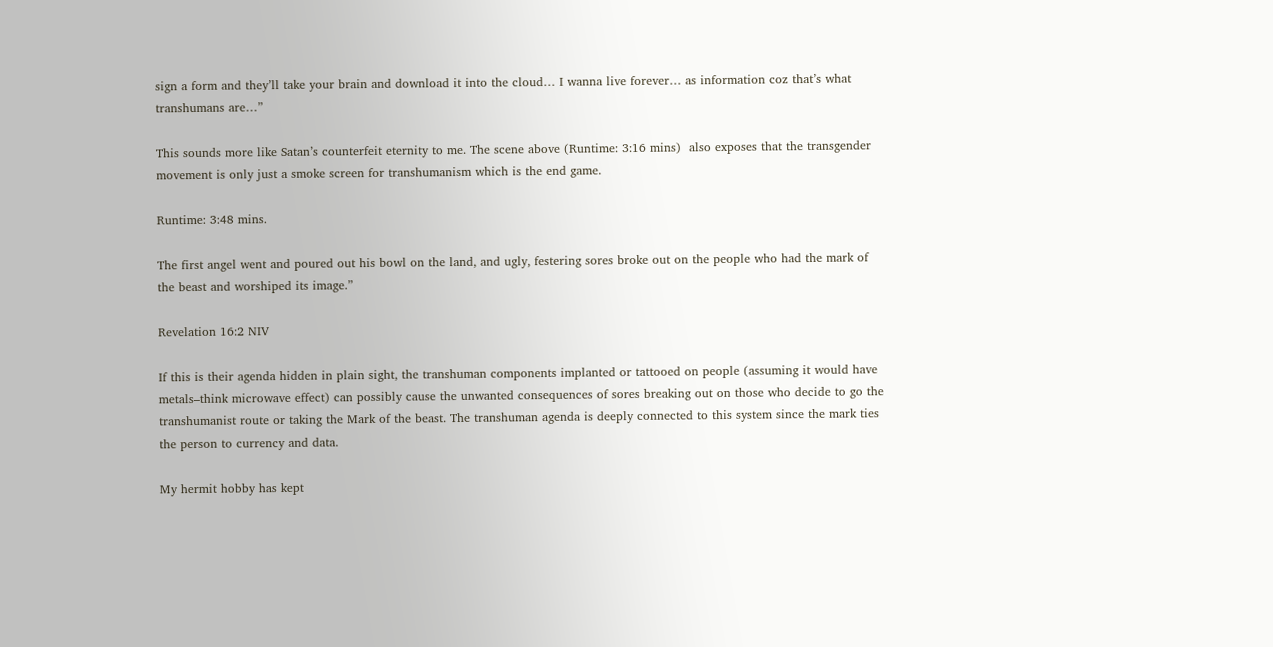sign a form and they’ll take your brain and download it into the cloud… I wanna live forever… as information coz that’s what transhumans are…”

This sounds more like Satan’s counterfeit eternity to me. The scene above (Runtime: 3:16 mins)  also exposes that the transgender movement is only just a smoke screen for transhumanism which is the end game.

Runtime: 3:48 mins.

The first angel went and poured out his bowl on the land, and ugly, festering sores broke out on the people who had the mark of the beast and worshiped its image.”

Revelation 16:2 NIV

If this is their agenda hidden in plain sight, the transhuman components implanted or tattooed on people (assuming it would have metals–think microwave effect) can possibly cause the unwanted consequences of sores breaking out on those who decide to go the transhumanist route or taking the Mark of the beast. The transhuman agenda is deeply connected to this system since the mark ties the person to currency and data.

My hermit hobby has kept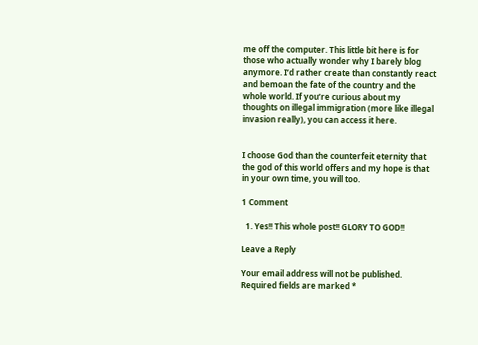me off the computer. This little bit here is for those who actually wonder why I barely blog anymore. I’d rather create than constantly react and bemoan the fate of the country and the whole world. If you’re curious about my thoughts on illegal immigration (more like illegal invasion really), you can access it here.


I choose God than the counterfeit eternity that the god of this world offers and my hope is that in your own time, you will too.

1 Comment

  1. Yes!! This whole post!! GLORY TO GOD!!

Leave a Reply

Your email address will not be published. Required fields are marked *